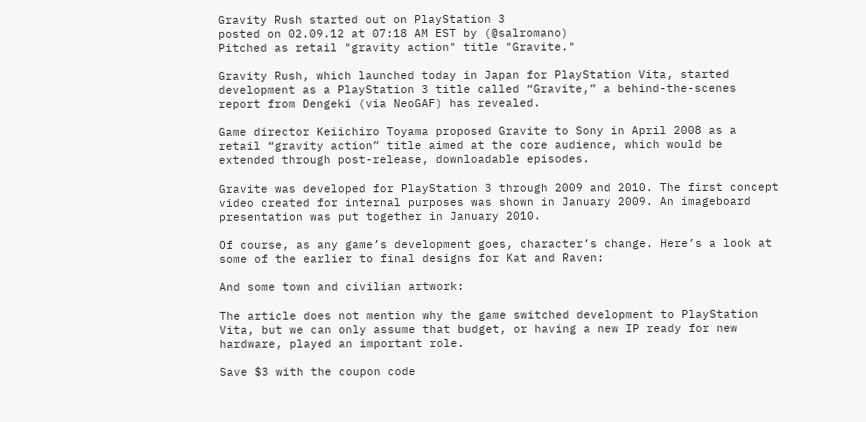Gravity Rush started out on PlayStation 3
posted on 02.09.12 at 07:18 AM EST by (@salromano)
Pitched as retail "gravity action" title "Gravite."

Gravity Rush, which launched today in Japan for PlayStation Vita, started development as a PlayStation 3 title called “Gravite,” a behind-the-scenes report from Dengeki (via NeoGAF) has revealed.

Game director Keiichiro Toyama proposed Gravite to Sony in April 2008 as a retail “gravity action” title aimed at the core audience, which would be extended through post-release, downloadable episodes.

Gravite was developed for PlayStation 3 through 2009 and 2010. The first concept video created for internal purposes was shown in January 2009. An imageboard presentation was put together in January 2010.

Of course, as any game’s development goes, character’s change. Here’s a look at some of the earlier to final designs for Kat and Raven:

And some town and civilian artwork:

The article does not mention why the game switched development to PlayStation Vita, but we can only assume that budget, or having a new IP ready for new hardware, played an important role.

Save $3 with the coupon code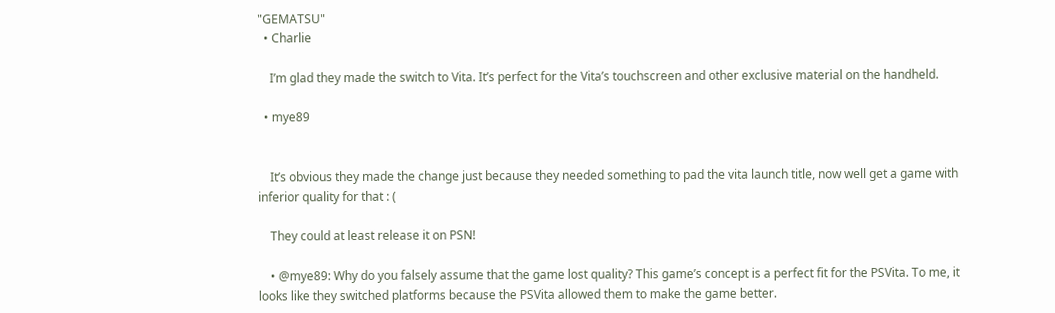"GEMATSU"
  • Charlie

    I’m glad they made the switch to Vita. It’s perfect for the Vita’s touchscreen and other exclusive material on the handheld.

  • mye89


    It’s obvious they made the change just because they needed something to pad the vita launch title, now well get a game with inferior quality for that : (

    They could at least release it on PSN!

    • @mye89: Why do you falsely assume that the game lost quality? This game’s concept is a perfect fit for the PSVita. To me, it looks like they switched platforms because the PSVita allowed them to make the game better.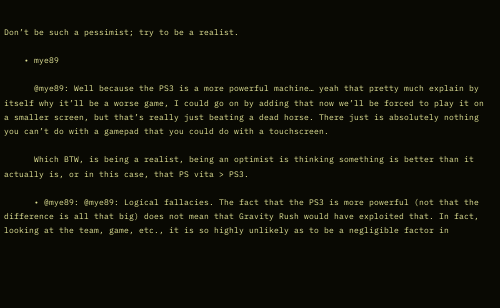Don’t be such a pessimist; try to be a realist.

    • mye89

      @mye89: Well because the PS3 is a more powerful machine… yeah that pretty much explain by itself why it’ll be a worse game, I could go on by adding that now we’ll be forced to play it on a smaller screen, but that’s really just beating a dead horse. There just is absolutely nothing you can’t do with a gamepad that you could do with a touchscreen.

      Which BTW, is being a realist, being an optimist is thinking something is better than it actually is, or in this case, that PS vita > PS3.

      • @mye89: @mye89: Logical fallacies. The fact that the PS3 is more powerful (not that the difference is all that big) does not mean that Gravity Rush would have exploited that. In fact, looking at the team, game, etc., it is so highly unlikely as to be a negligible factor in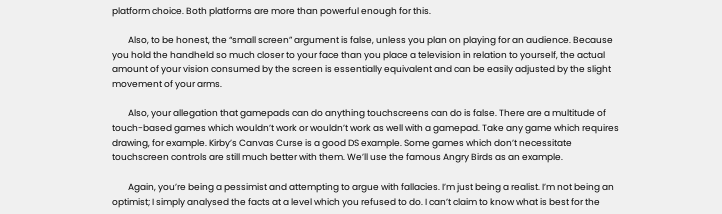platform choice. Both platforms are more than powerful enough for this.

        Also, to be honest, the “small screen” argument is false, unless you plan on playing for an audience. Because you hold the handheld so much closer to your face than you place a television in relation to yourself, the actual amount of your vision consumed by the screen is essentially equivalent and can be easily adjusted by the slight movement of your arms.

        Also, your allegation that gamepads can do anything touchscreens can do is false. There are a multitude of touch-based games which wouldn’t work or wouldn’t work as well with a gamepad. Take any game which requires drawing, for example. Kirby’s Canvas Curse is a good DS example. Some games which don’t necessitate touchscreen controls are still much better with them. We’ll use the famous Angry Birds as an example.

        Again, you’re being a pessimist and attempting to argue with fallacies. I’m just being a realist. I’m not being an optimist; I simply analysed the facts at a level which you refused to do. I can’t claim to know what is best for the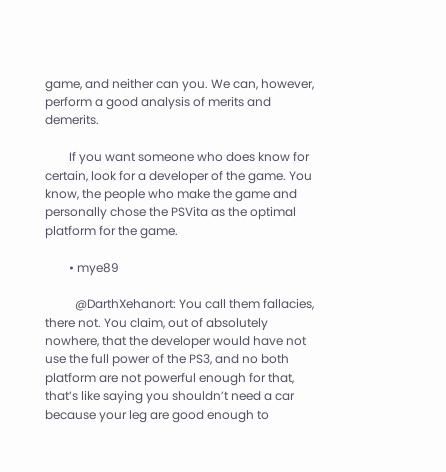game, and neither can you. We can, however, perform a good analysis of merits and demerits.

        If you want someone who does know for certain, look for a developer of the game. You know, the people who make the game and personally chose the PSVita as the optimal platform for the game.

        • mye89

          @DarthXehanort: You call them fallacies, there not. You claim, out of absolutely nowhere, that the developer would have not use the full power of the PS3, and no both platform are not powerful enough for that, that’s like saying you shouldn’t need a car because your leg are good enough to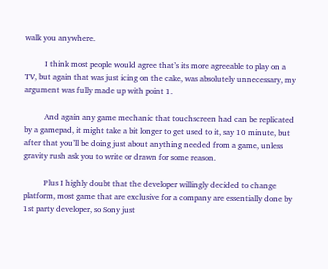walk you anywhere.

          I think most people would agree that’s its more agreeable to play on a TV, but again that was just icing on the cake, was absolutely unnecessary, my argument was fully made up with point 1.

          And again any game mechanic that touchscreen had can be replicated by a gamepad, it might take a bit longer to get used to it, say 10 minute, but after that you’ll be doing just about anything needed from a game, unless gravity rush ask you to write or drawn for some reason.

          Plus I highly doubt that the developer willingly decided to change platform, most game that are exclusive for a company are essentially done by 1st party developer, so Sony just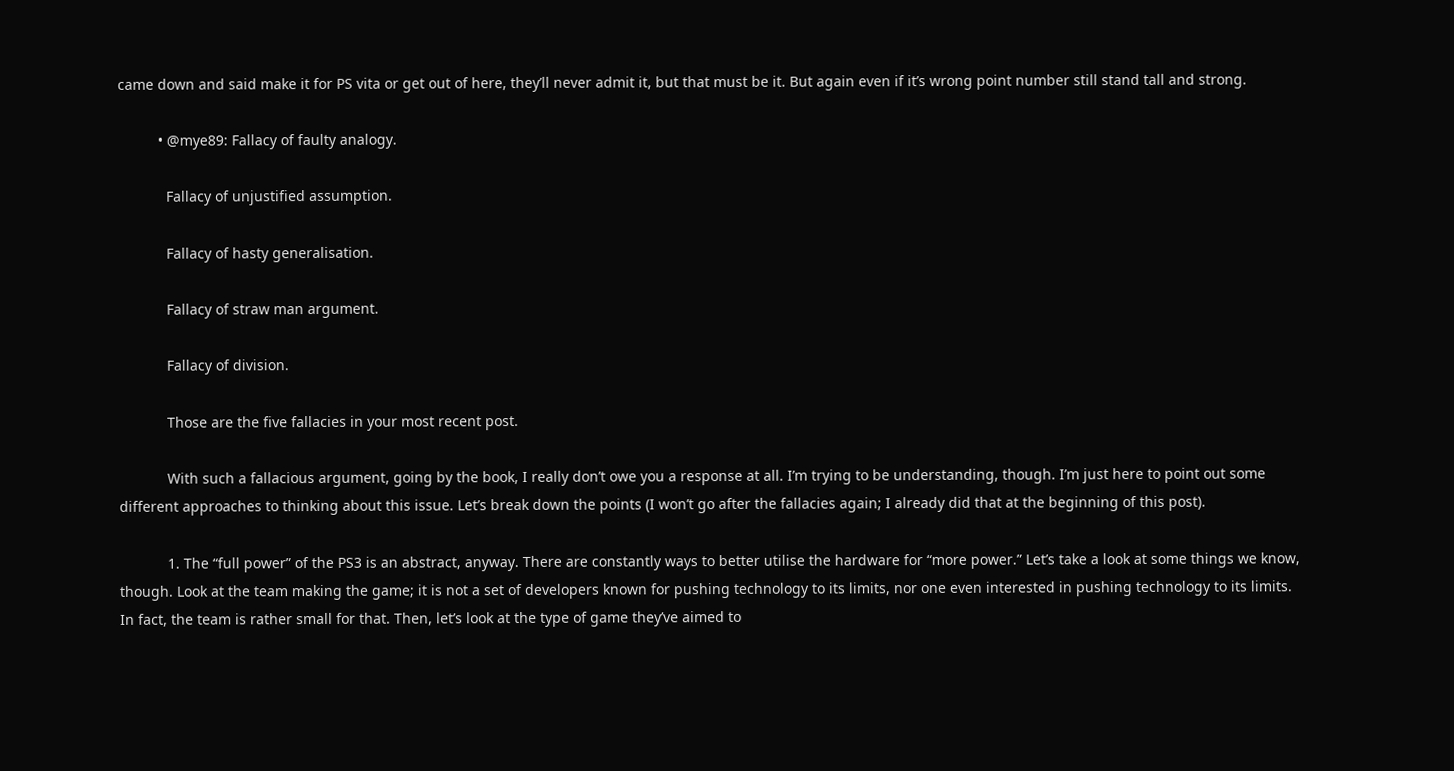came down and said make it for PS vita or get out of here, they’ll never admit it, but that must be it. But again even if it’s wrong point number still stand tall and strong.

          • @mye89: Fallacy of faulty analogy.

            Fallacy of unjustified assumption.

            Fallacy of hasty generalisation.

            Fallacy of straw man argument.

            Fallacy of division.

            Those are the five fallacies in your most recent post.

            With such a fallacious argument, going by the book, I really don’t owe you a response at all. I’m trying to be understanding, though. I’m just here to point out some different approaches to thinking about this issue. Let’s break down the points (I won’t go after the fallacies again; I already did that at the beginning of this post).

            1. The “full power” of the PS3 is an abstract, anyway. There are constantly ways to better utilise the hardware for “more power.” Let’s take a look at some things we know, though. Look at the team making the game; it is not a set of developers known for pushing technology to its limits, nor one even interested in pushing technology to its limits. In fact, the team is rather small for that. Then, let’s look at the type of game they’ve aimed to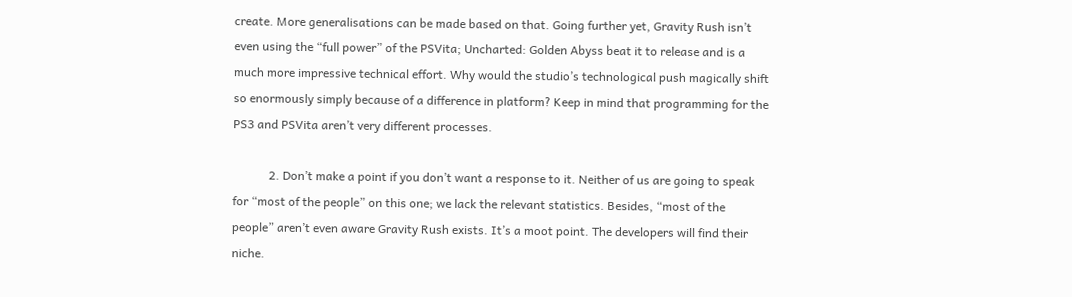create. More generalisations can be made based on that. Going further yet, Gravity Rush isn’t even using the “full power” of the PSVita; Uncharted: Golden Abyss beat it to release and is a much more impressive technical effort. Why would the studio’s technological push magically shift so enormously simply because of a difference in platform? Keep in mind that programming for the PS3 and PSVita aren’t very different processes.

            2. Don’t make a point if you don’t want a response to it. Neither of us are going to speak for “most of the people” on this one; we lack the relevant statistics. Besides, “most of the people” aren’t even aware Gravity Rush exists. It’s a moot point. The developers will find their niche.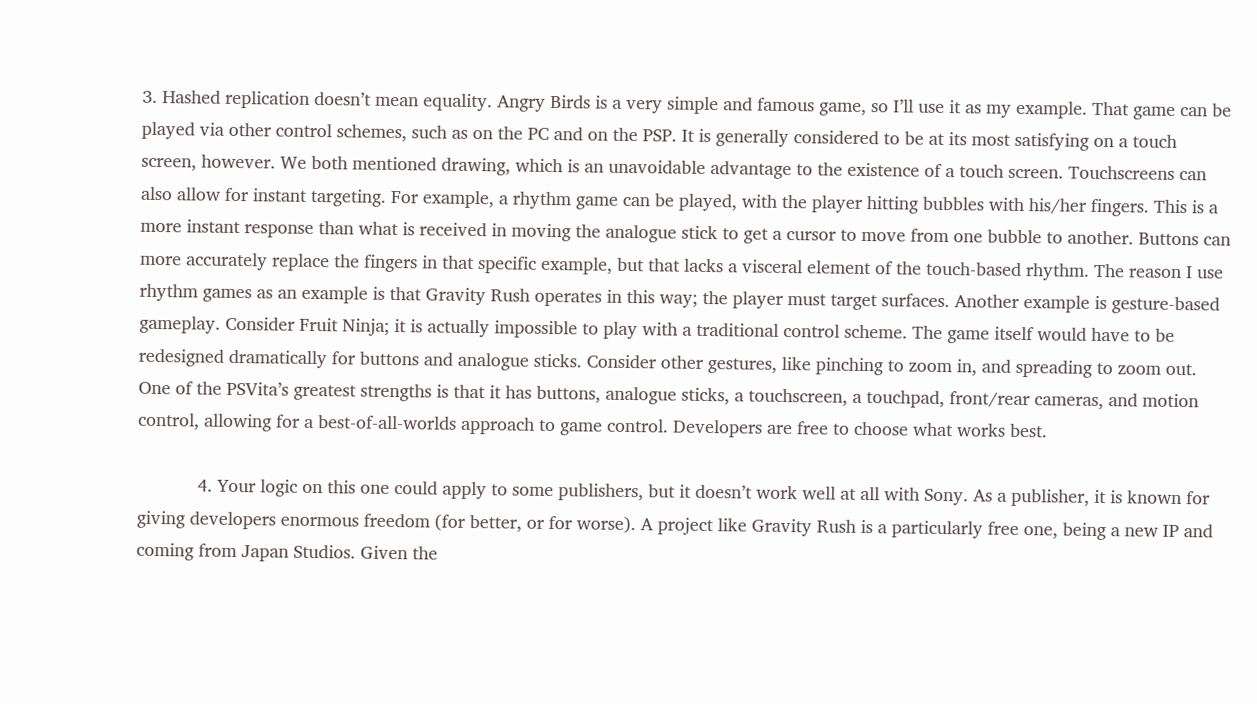3. Hashed replication doesn’t mean equality. Angry Birds is a very simple and famous game, so I’ll use it as my example. That game can be played via other control schemes, such as on the PC and on the PSP. It is generally considered to be at its most satisfying on a touch screen, however. We both mentioned drawing, which is an unavoidable advantage to the existence of a touch screen. Touchscreens can also allow for instant targeting. For example, a rhythm game can be played, with the player hitting bubbles with his/her fingers. This is a more instant response than what is received in moving the analogue stick to get a cursor to move from one bubble to another. Buttons can more accurately replace the fingers in that specific example, but that lacks a visceral element of the touch-based rhythm. The reason I use rhythm games as an example is that Gravity Rush operates in this way; the player must target surfaces. Another example is gesture-based gameplay. Consider Fruit Ninja; it is actually impossible to play with a traditional control scheme. The game itself would have to be redesigned dramatically for buttons and analogue sticks. Consider other gestures, like pinching to zoom in, and spreading to zoom out. One of the PSVita’s greatest strengths is that it has buttons, analogue sticks, a touchscreen, a touchpad, front/rear cameras, and motion control, allowing for a best-of-all-worlds approach to game control. Developers are free to choose what works best.

            4. Your logic on this one could apply to some publishers, but it doesn’t work well at all with Sony. As a publisher, it is known for giving developers enormous freedom (for better, or for worse). A project like Gravity Rush is a particularly free one, being a new IP and coming from Japan Studios. Given the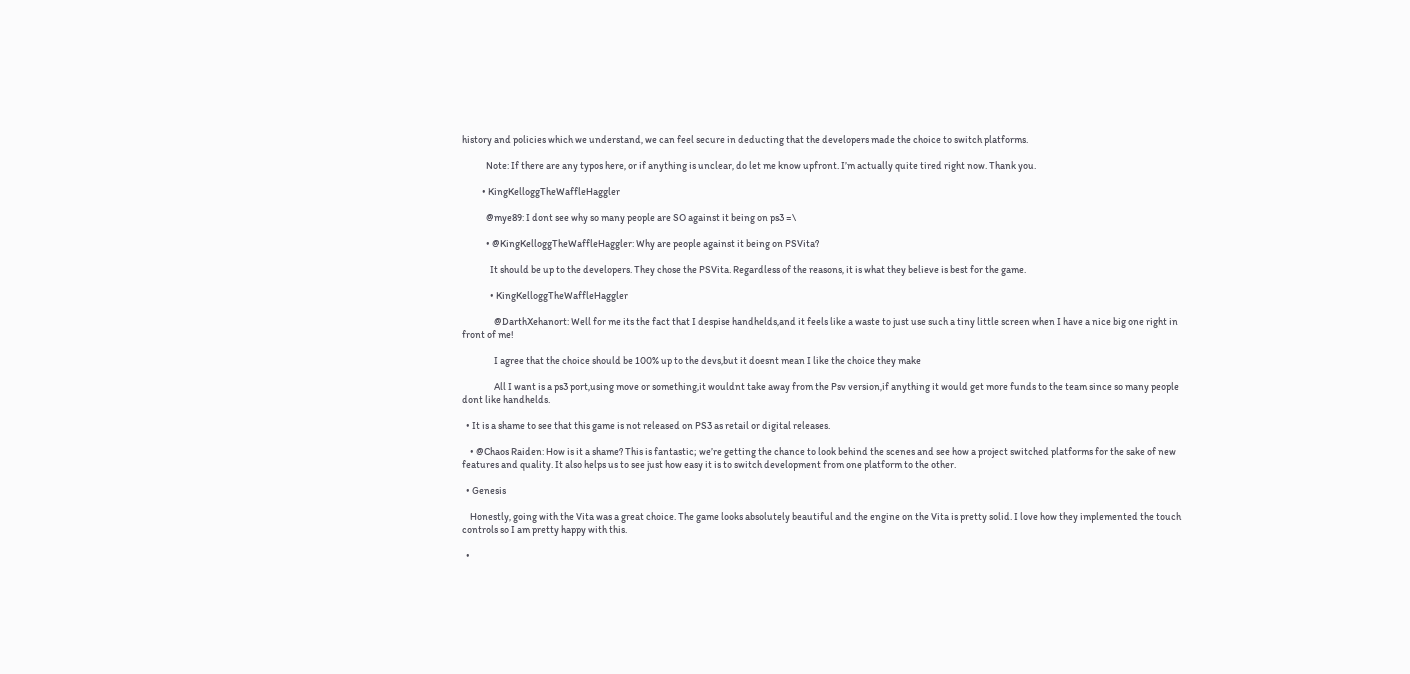history and policies which we understand, we can feel secure in deducting that the developers made the choice to switch platforms.

            Note: If there are any typos here, or if anything is unclear, do let me know upfront. I’m actually quite tired right now. Thank you.

          • KingKelloggTheWaffleHaggler

            @mye89: I dont see why so many people are SO against it being on ps3 =\

            • @KingKelloggTheWaffleHaggler: Why are people against it being on PSVita?

              It should be up to the developers. They chose the PSVita. Regardless of the reasons, it is what they believe is best for the game.

              • KingKelloggTheWaffleHaggler

                @DarthXehanort: Well for me its the fact that I despise handhelds,and it feels like a waste to just use such a tiny little screen when I have a nice big one right in front of me!

                I agree that the choice should be 100% up to the devs,but it doesnt mean I like the choice they make

                All I want is a ps3 port,using move or something,it wouldnt take away from the Psv version,if anything it would get more funds to the team since so many people dont like handhelds.

  • It is a shame to see that this game is not released on PS3 as retail or digital releases.

    • @Chaos Raiden: How is it a shame? This is fantastic; we’re getting the chance to look behind the scenes and see how a project switched platforms for the sake of new features and quality. It also helps us to see just how easy it is to switch development from one platform to the other.

  • Genesis

    Honestly, going with the Vita was a great choice. The game looks absolutely beautiful and the engine on the Vita is pretty solid. I love how they implemented the touch controls so I am pretty happy with this.

  •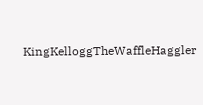KingKelloggTheWaffleHaggler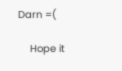Darn =(

    Hope it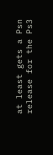at least gets a Psn release for the Ps3